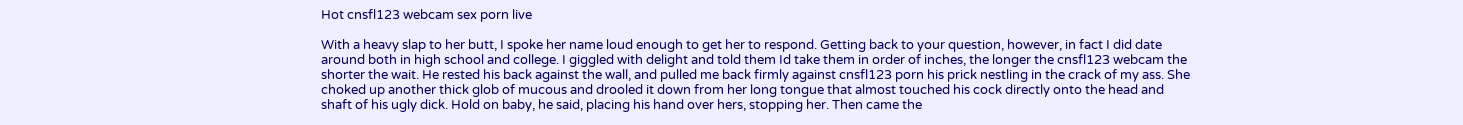Hot cnsfl123 webcam sex porn live

With a heavy slap to her butt, I spoke her name loud enough to get her to respond. Getting back to your question, however, in fact I did date around both in high school and college. I giggled with delight and told them Id take them in order of inches, the longer the cnsfl123 webcam the shorter the wait. He rested his back against the wall, and pulled me back firmly against cnsfl123 porn his prick nestling in the crack of my ass. She choked up another thick glob of mucous and drooled it down from her long tongue that almost touched his cock directly onto the head and shaft of his ugly dick. Hold on baby, he said, placing his hand over hers, stopping her. Then came the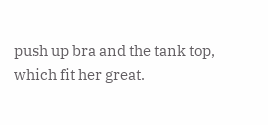push up bra and the tank top, which fit her great.